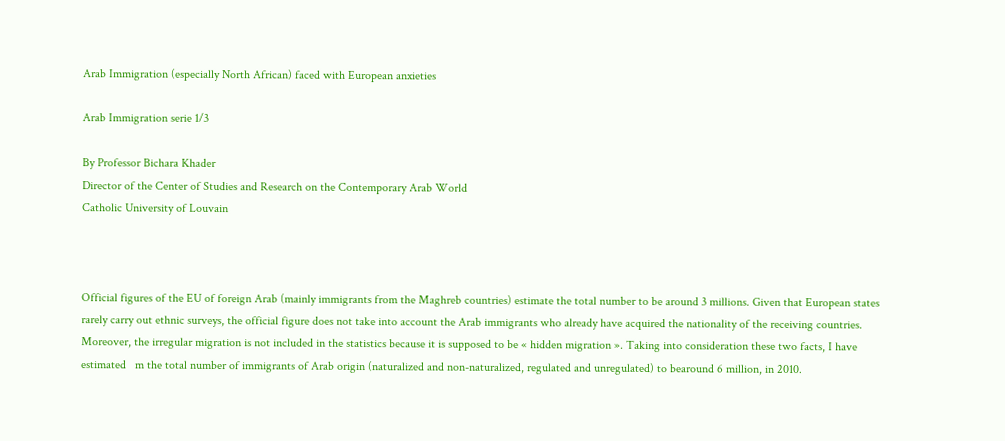Arab Immigration (especially North African) faced with European anxieties

Arab Immigration serie 1/3

By Professor Bichara Khader
Director of the Center of Studies and Research on the Contemporary Arab World
Catholic University of Louvain



Official figures of the EU of foreign Arab (mainly immigrants from the Maghreb countries) estimate the total number to be around 3 millions. Given that European states rarely carry out ethnic surveys, the official figure does not take into account the Arab immigrants who already have acquired the nationality of the receiving countries.  Moreover, the irregular migration is not included in the statistics because it is supposed to be « hidden migration ». Taking into consideration these two facts, I have estimated   m the total number of immigrants of Arab origin (naturalized and non-naturalized, regulated and unregulated) to bearound 6 million, in 2010.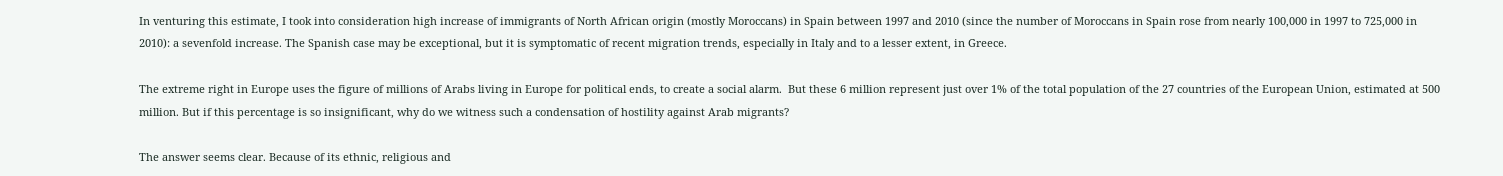In venturing this estimate, I took into consideration high increase of immigrants of North African origin (mostly Moroccans) in Spain between 1997 and 2010 (since the number of Moroccans in Spain rose from nearly 100,000 in 1997 to 725,000 in 2010): a sevenfold increase. The Spanish case may be exceptional, but it is symptomatic of recent migration trends, especially in Italy and to a lesser extent, in Greece.

The extreme right in Europe uses the figure of millions of Arabs living in Europe for political ends, to create a social alarm.  But these 6 million represent just over 1% of the total population of the 27 countries of the European Union, estimated at 500 million. But if this percentage is so insignificant, why do we witness such a condensation of hostility against Arab migrants?

The answer seems clear. Because of its ethnic, religious and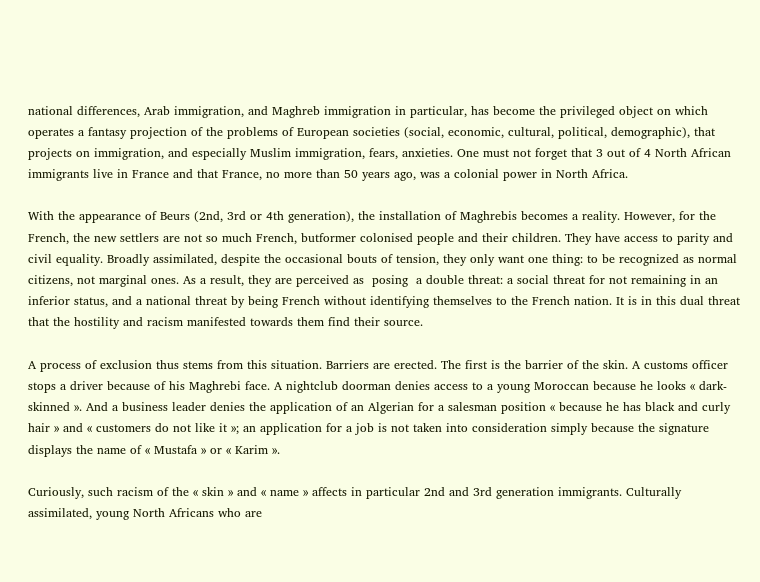national differences, Arab immigration, and Maghreb immigration in particular, has become the privileged object on which operates a fantasy projection of the problems of European societies (social, economic, cultural, political, demographic), that projects on immigration, and especially Muslim immigration, fears, anxieties. One must not forget that 3 out of 4 North African immigrants live in France and that France, no more than 50 years ago, was a colonial power in North Africa.

With the appearance of Beurs (2nd, 3rd or 4th generation), the installation of Maghrebis becomes a reality. However, for the French, the new settlers are not so much French, butformer colonised people and their children. They have access to parity and civil equality. Broadly assimilated, despite the occasional bouts of tension, they only want one thing: to be recognized as normal citizens, not marginal ones. As a result, they are perceived as  posing  a double threat: a social threat for not remaining in an inferior status, and a national threat by being French without identifying themselves to the French nation. It is in this dual threat that the hostility and racism manifested towards them find their source.

A process of exclusion thus stems from this situation. Barriers are erected. The first is the barrier of the skin. A customs officer stops a driver because of his Maghrebi face. A nightclub doorman denies access to a young Moroccan because he looks « dark-skinned ». And a business leader denies the application of an Algerian for a salesman position « because he has black and curly hair » and « customers do not like it »; an application for a job is not taken into consideration simply because the signature displays the name of « Mustafa » or « Karim ».

Curiously, such racism of the « skin » and « name » affects in particular 2nd and 3rd generation immigrants. Culturally assimilated, young North Africans who are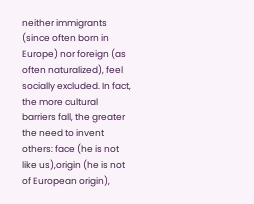neither immigrants (since often born in Europe) nor foreign (as often naturalized), feel socially excluded. In fact, the more cultural barriers fall, the greater the need to invent others: face (he is not like us),origin (he is not of European origin),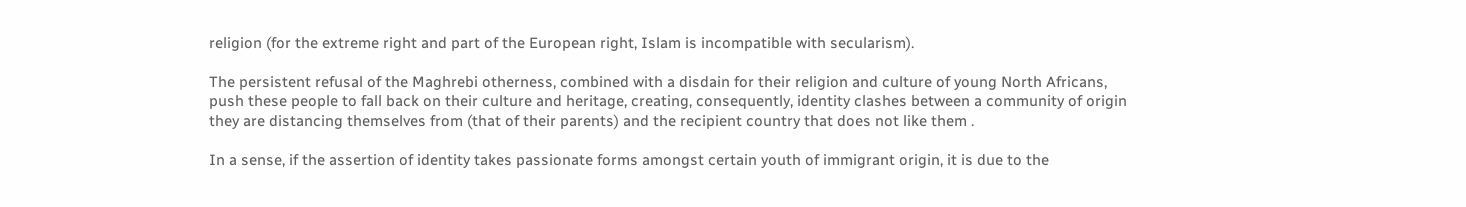religion (for the extreme right and part of the European right, Islam is incompatible with secularism).

The persistent refusal of the Maghrebi otherness, combined with a disdain for their religion and culture of young North Africans, push these people to fall back on their culture and heritage, creating, consequently, identity clashes between a community of origin they are distancing themselves from (that of their parents) and the recipient country that does not like them .

In a sense, if the assertion of identity takes passionate forms amongst certain youth of immigrant origin, it is due to the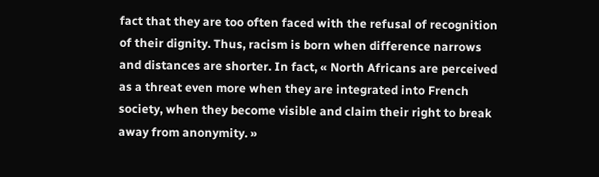fact that they are too often faced with the refusal of recognition of their dignity. Thus, racism is born when difference narrows and distances are shorter. In fact, « North Africans are perceived as a threat even more when they are integrated into French society, when they become visible and claim their right to break away from anonymity. »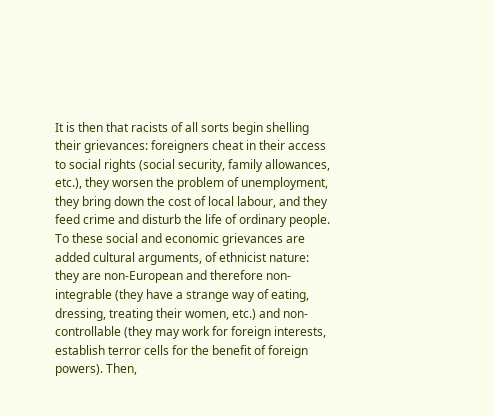It is then that racists of all sorts begin shelling their grievances: foreigners cheat in their access to social rights (social security, family allowances, etc.), they worsen the problem of unemployment, they bring down the cost of local labour, and they feed crime and disturb the life of ordinary people. To these social and economic grievances are added cultural arguments, of ethnicist nature: they are non-European and therefore non-integrable (they have a strange way of eating, dressing, treating their women, etc.) and non-controllable (they may work for foreign interests, establish terror cells for the benefit of foreign powers). Then,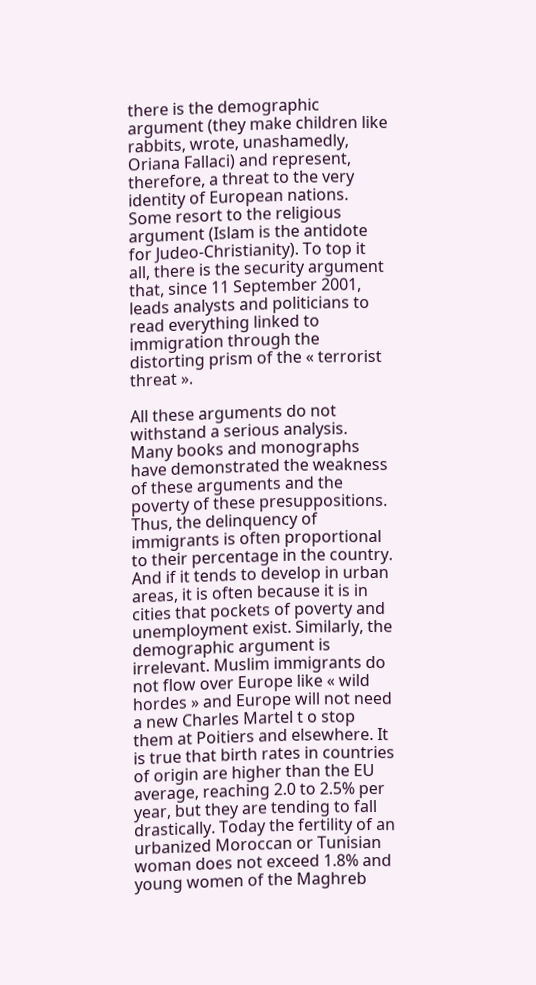there is the demographic argument (they make children like rabbits, wrote, unashamedly, Oriana Fallaci) and represent, therefore, a threat to the very identity of European nations. Some resort to the religious argument (Islam is the antidote for Judeo-Christianity). To top it all, there is the security argument that, since 11 September 2001, leads analysts and politicians to read everything linked to immigration through the distorting prism of the « terrorist threat ».

All these arguments do not withstand a serious analysis. Many books and monographs have demonstrated the weakness of these arguments and the poverty of these presuppositions. Thus, the delinquency of immigrants is often proportional to their percentage in the country. And if it tends to develop in urban areas, it is often because it is in cities that pockets of poverty and unemployment exist. Similarly, the demographic argument is irrelevant. Muslim immigrants do not flow over Europe like « wild hordes » and Europe will not need a new Charles Martel t o stop them at Poitiers and elsewhere. It is true that birth rates in countries of origin are higher than the EU average, reaching 2.0 to 2.5% per year, but they are tending to fall drastically. Today the fertility of an urbanized Moroccan or Tunisian woman does not exceed 1.8% and young women of the Maghreb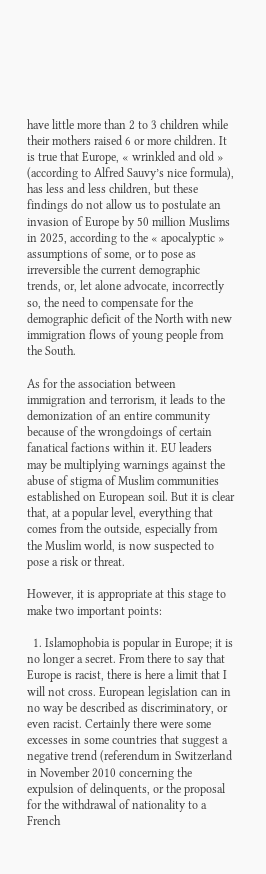have little more than 2 to 3 children while their mothers raised 6 or more children. It is true that Europe, « wrinkled and old » (according to Alfred Sauvy’s nice formula), has less and less children, but these findings do not allow us to postulate an invasion of Europe by 50 million Muslims in 2025, according to the « apocalyptic » assumptions of some, or to pose as irreversible the current demographic trends, or, let alone advocate, incorrectly so, the need to compensate for the demographic deficit of the North with new immigration flows of young people from the South.

As for the association between immigration and terrorism, it leads to the demonization of an entire community because of the wrongdoings of certain fanatical factions within it. EU leaders may be multiplying warnings against the abuse of stigma of Muslim communities established on European soil. But it is clear that, at a popular level, everything that comes from the outside, especially from the Muslim world, is now suspected to pose a risk or threat.

However, it is appropriate at this stage to make two important points:

  1. Islamophobia is popular in Europe; it is no longer a secret. From there to say that Europe is racist, there is here a limit that I will not cross. European legislation can in no way be described as discriminatory, or even racist. Certainly there were some excesses in some countries that suggest a negative trend (referendum in Switzerland in November 2010 concerning the expulsion of delinquents, or the proposal for the withdrawal of nationality to a French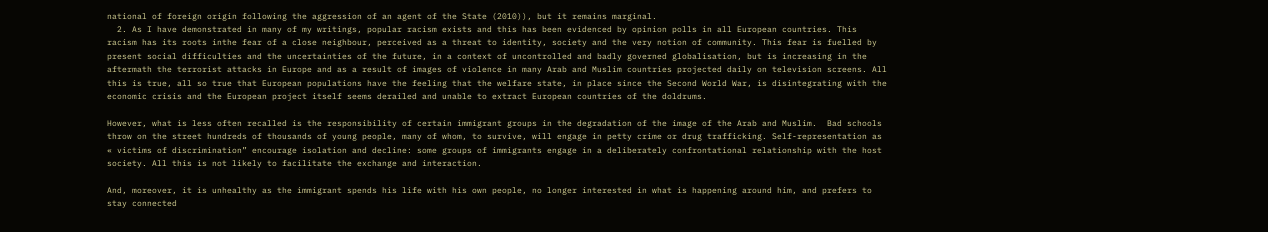national of foreign origin following the aggression of an agent of the State (2010)), but it remains marginal.
  2. As I have demonstrated in many of my writings, popular racism exists and this has been evidenced by opinion polls in all European countries. This racism has its roots inthe fear of a close neighbour, perceived as a threat to identity, society and the very notion of community. This fear is fuelled by present social difficulties and the uncertainties of the future, in a context of uncontrolled and badly governed globalisation, but is increasing in the aftermath the terrorist attacks in Europe and as a result of images of violence in many Arab and Muslim countries projected daily on television screens. All this is true, all so true that European populations have the feeling that the welfare state, in place since the Second World War, is disintegrating with the economic crisis and the European project itself seems derailed and unable to extract European countries of the doldrums.

However, what is less often recalled is the responsibility of certain immigrant groups in the degradation of the image of the Arab and Muslim.  Bad schools throw on the street hundreds of thousands of young people, many of whom, to survive, will engage in petty crime or drug trafficking. Self-representation as « victims of discrimination” encourage isolation and decline: some groups of immigrants engage in a deliberately confrontational relationship with the host society. All this is not likely to facilitate the exchange and interaction.

And, moreover, it is unhealthy as the immigrant spends his life with his own people, no longer interested in what is happening around him, and prefers to stay connected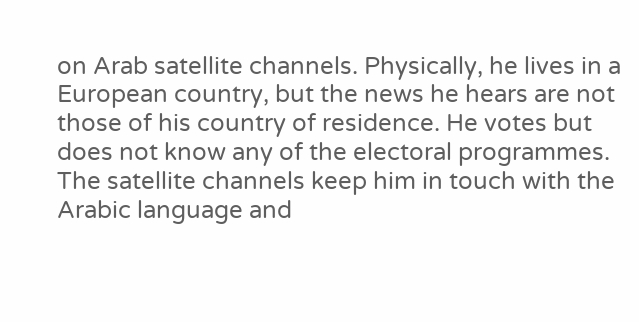on Arab satellite channels. Physically, he lives in a European country, but the news he hears are not those of his country of residence. He votes but does not know any of the electoral programmes. The satellite channels keep him in touch with the Arabic language and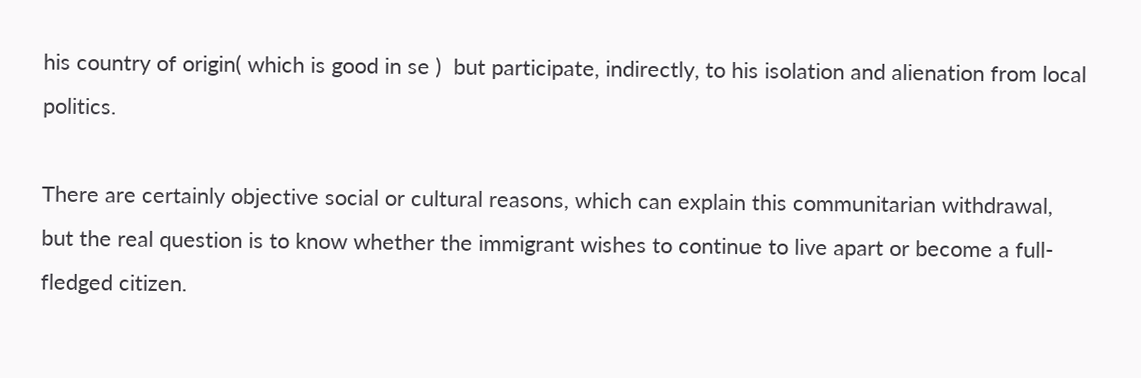his country of origin( which is good in se )  but participate, indirectly, to his isolation and alienation from local politics.

There are certainly objective social or cultural reasons, which can explain this communitarian withdrawal, but the real question is to know whether the immigrant wishes to continue to live apart or become a full-fledged citizen.